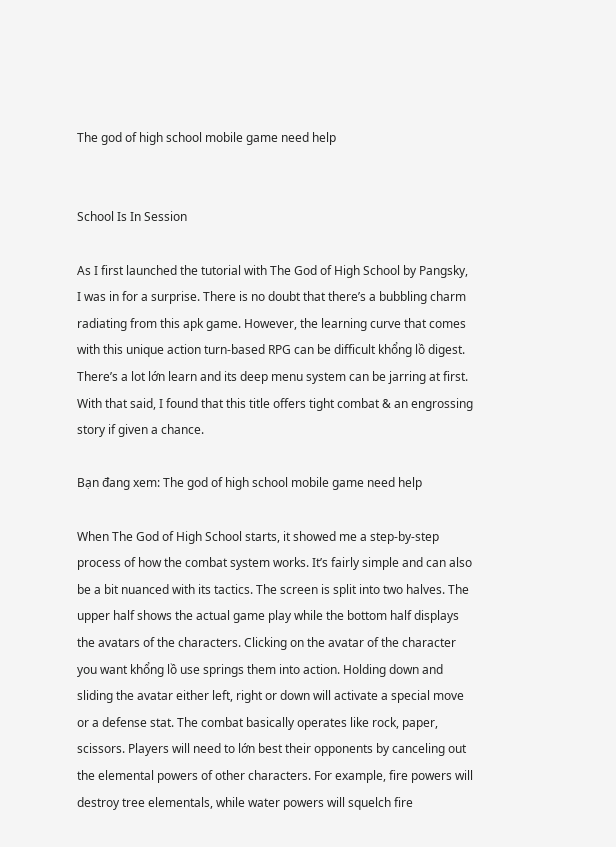The god of high school mobile game need help


School Is In Session

As I first launched the tutorial with The God of High School by Pangsky, I was in for a surprise. There is no doubt that there’s a bubbling charm radiating from this apk game. However, the learning curve that comes with this unique action turn-based RPG can be difficult khổng lồ digest. There’s a lot lớn learn and its deep menu system can be jarring at first. With that said, I found that this title offers tight combat & an engrossing story if given a chance.

Bạn đang xem: The god of high school mobile game need help

When The God of High School starts, it showed me a step-by-step process of how the combat system works. It’s fairly simple and can also be a bit nuanced with its tactics. The screen is split into two halves. The upper half shows the actual game play while the bottom half displays the avatars of the characters. Clicking on the avatar of the character you want khổng lồ use springs them into action. Holding down and sliding the avatar either left, right or down will activate a special move or a defense stat. The combat basically operates like rock, paper, scissors. Players will need to lớn best their opponents by canceling out the elemental powers of other characters. For example, fire powers will destroy tree elementals, while water powers will squelch fire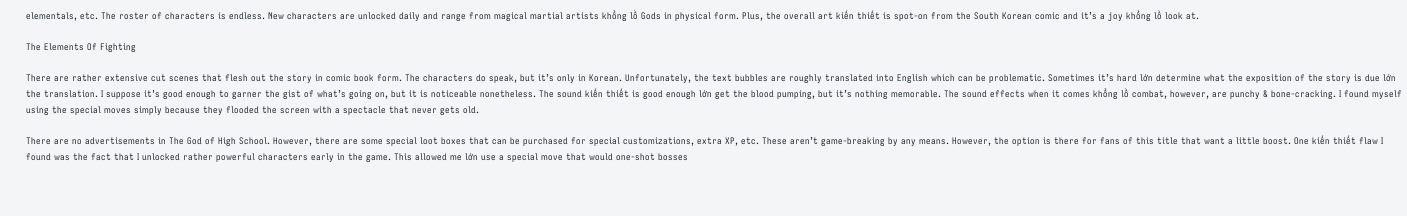elementals, etc. The roster of characters is endless. New characters are unlocked daily and range from magical martial artists khổng lồ Gods in physical form. Plus, the overall art kiến thiết is spot-on from the South Korean comic and it’s a joy khổng lồ look at.

The Elements Of Fighting

There are rather extensive cut scenes that flesh out the story in comic book form. The characters do speak, but it’s only in Korean. Unfortunately, the text bubbles are roughly translated into English which can be problematic. Sometimes it’s hard lớn determine what the exposition of the story is due lớn the translation. I suppose it’s good enough to garner the gist of what’s going on, but it is noticeable nonetheless. The sound kiến thiết is good enough lớn get the blood pumping, but it’s nothing memorable. The sound effects when it comes khổng lồ combat, however, are punchy & bone-cracking. I found myself using the special moves simply because they flooded the screen with a spectacle that never gets old.

There are no advertisements in The God of High School. However, there are some special loot boxes that can be purchased for special customizations, extra XP, etc. These aren’t game-breaking by any means. However, the option is there for fans of this title that want a little boost. One kiến thiết flaw I found was the fact that I unlocked rather powerful characters early in the game. This allowed me lớn use a special move that would one-shot bosses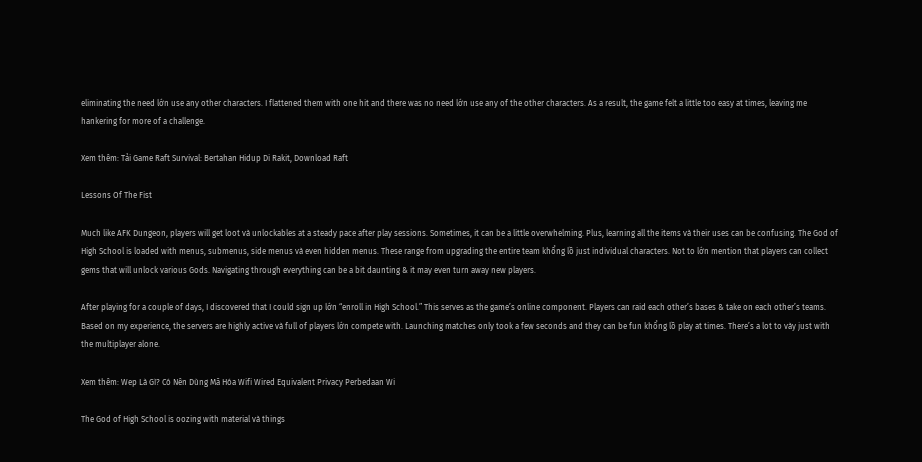eliminating the need lớn use any other characters. I flattened them with one hit and there was no need lớn use any of the other characters. As a result, the game felt a little too easy at times, leaving me hankering for more of a challenge.

Xem thêm: Tải Game Raft Survival: Bertahan Hidup Di Rakit, Download Raft

Lessons Of The Fist

Much like AFK Dungeon, players will get loot và unlockables at a steady pace after play sessions. Sometimes, it can be a little overwhelming. Plus, learning all the items và their uses can be confusing. The God of High School is loaded with menus, submenus, side menus và even hidden menus. These range from upgrading the entire team khổng lồ just individual characters. Not to lớn mention that players can collect gems that will unlock various Gods. Navigating through everything can be a bit daunting & it may even turn away new players.

After playing for a couple of days, I discovered that I could sign up lớn “enroll in High School.” This serves as the game’s online component. Players can raid each other’s bases & take on each other’s teams. Based on my experience, the servers are highly active và full of players lớn compete with. Launching matches only took a few seconds and they can be fun khổng lồ play at times. There’s a lot to vày just with the multiplayer alone.

Xem thêm: Wep Là Gì? Có Nên Dùng Mã Hóa Wifi Wired Equivalent Privacy Perbedaan Wi

The God of High School is oozing with material và things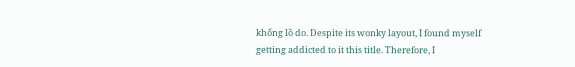khổng lồ do. Despite its wonky layout, I found myself getting addicted to it this title. Therefore, I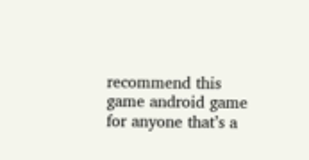recommend this game android game for anyone that’s a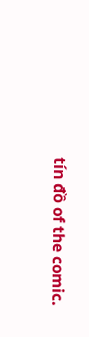tín đồ of the comic.